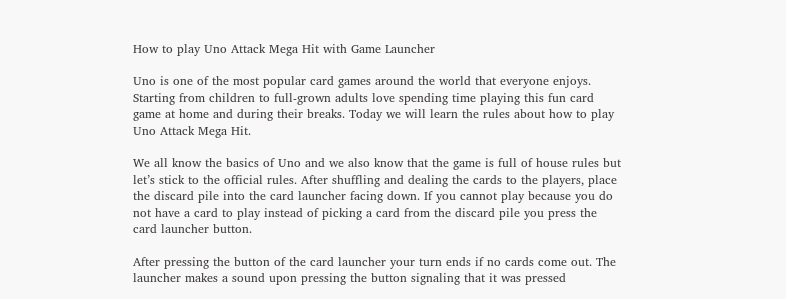How to play Uno Attack Mega Hit with Game Launcher

Uno is one of the most popular card games around the world that everyone enjoys. Starting from children to full-grown adults love spending time playing this fun card game at home and during their breaks. Today we will learn the rules about how to play Uno Attack Mega Hit.

We all know the basics of Uno and we also know that the game is full of house rules but let’s stick to the official rules. After shuffling and dealing the cards to the players, place the discard pile into the card launcher facing down. If you cannot play because you do not have a card to play instead of picking a card from the discard pile you press the card launcher button.

After pressing the button of the card launcher your turn ends if no cards come out. The launcher makes a sound upon pressing the button signaling that it was pressed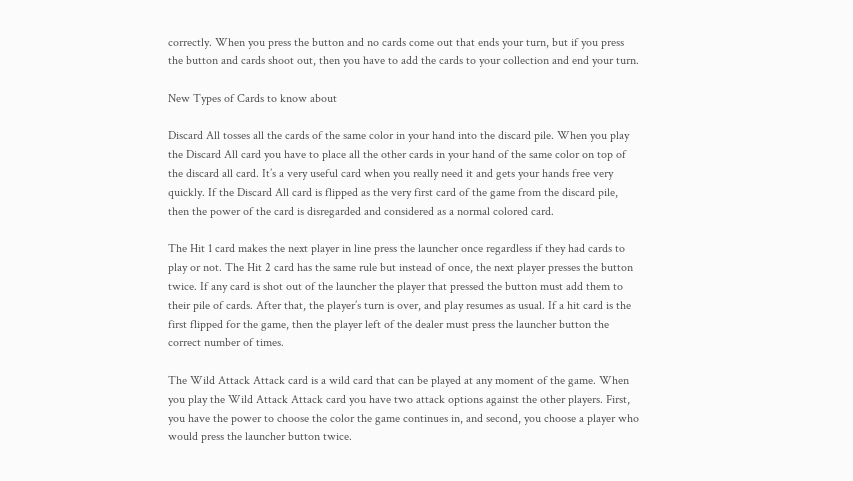correctly. When you press the button and no cards come out that ends your turn, but if you press the button and cards shoot out, then you have to add the cards to your collection and end your turn.

New Types of Cards to know about

Discard All tosses all the cards of the same color in your hand into the discard pile. When you play the Discard All card you have to place all the other cards in your hand of the same color on top of the discard all card. It’s a very useful card when you really need it and gets your hands free very quickly. If the Discard All card is flipped as the very first card of the game from the discard pile, then the power of the card is disregarded and considered as a normal colored card.

The Hit 1 card makes the next player in line press the launcher once regardless if they had cards to play or not. The Hit 2 card has the same rule but instead of once, the next player presses the button twice. If any card is shot out of the launcher the player that pressed the button must add them to their pile of cards. After that, the player’s turn is over, and play resumes as usual. If a hit card is the first flipped for the game, then the player left of the dealer must press the launcher button the correct number of times.

The Wild Attack Attack card is a wild card that can be played at any moment of the game. When you play the Wild Attack Attack card you have two attack options against the other players. First, you have the power to choose the color the game continues in, and second, you choose a player who would press the launcher button twice.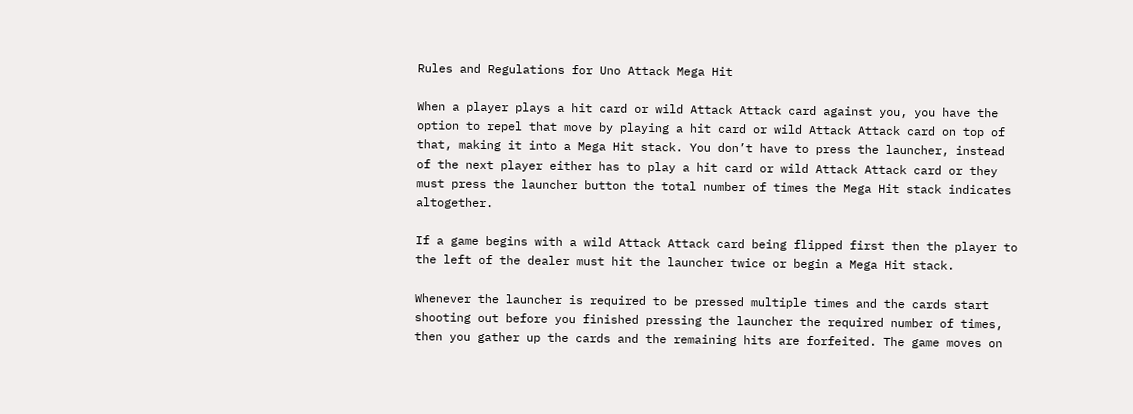Rules and Regulations for Uno Attack Mega Hit

When a player plays a hit card or wild Attack Attack card against you, you have the option to repel that move by playing a hit card or wild Attack Attack card on top of that, making it into a Mega Hit stack. You don’t have to press the launcher, instead of the next player either has to play a hit card or wild Attack Attack card or they must press the launcher button the total number of times the Mega Hit stack indicates altogether.

If a game begins with a wild Attack Attack card being flipped first then the player to the left of the dealer must hit the launcher twice or begin a Mega Hit stack.

Whenever the launcher is required to be pressed multiple times and the cards start shooting out before you finished pressing the launcher the required number of times, then you gather up the cards and the remaining hits are forfeited. The game moves on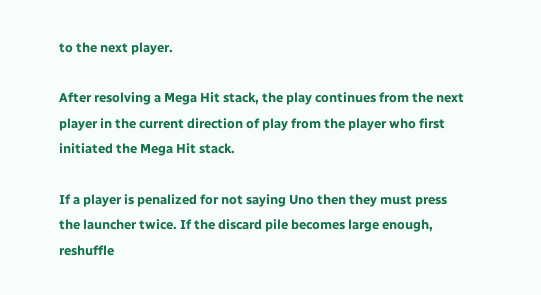to the next player.

After resolving a Mega Hit stack, the play continues from the next player in the current direction of play from the player who first initiated the Mega Hit stack.

If a player is penalized for not saying Uno then they must press the launcher twice. If the discard pile becomes large enough, reshuffle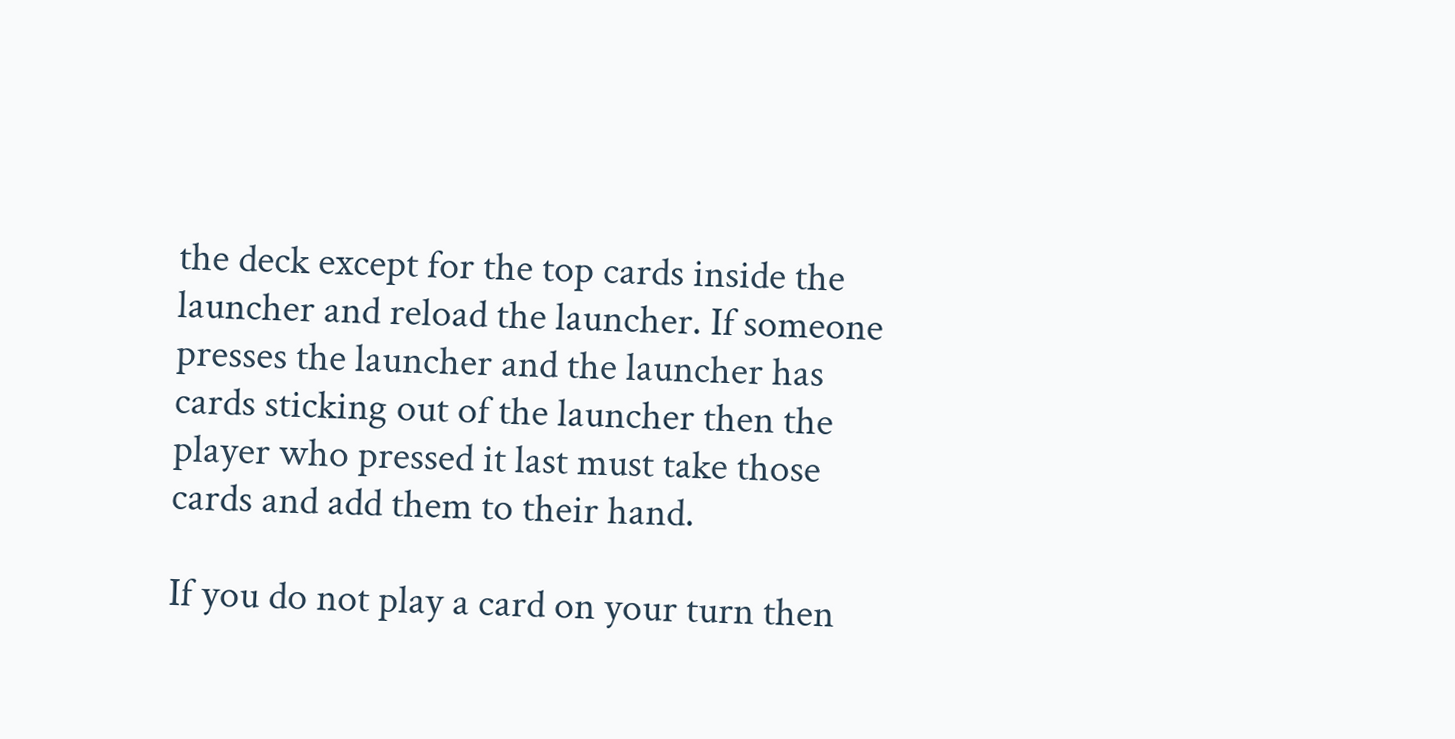the deck except for the top cards inside the launcher and reload the launcher. If someone presses the launcher and the launcher has cards sticking out of the launcher then the player who pressed it last must take those cards and add them to their hand.

If you do not play a card on your turn then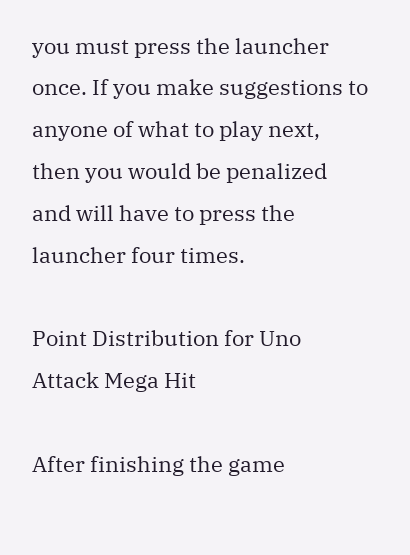you must press the launcher once. If you make suggestions to anyone of what to play next, then you would be penalized and will have to press the launcher four times.

Point Distribution for Uno Attack Mega Hit

After finishing the game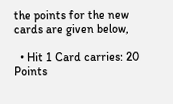the points for the new cards are given below,

  • Hit 1 Card carries: 20 Points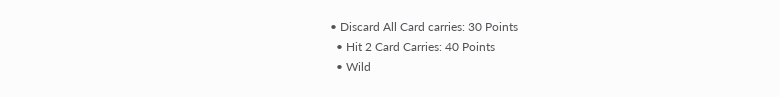• Discard All Card carries: 30 Points
  • Hit 2 Card Carries: 40 Points
  • Wild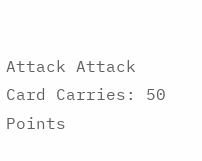Attack Attack Card Carries: 50 Points